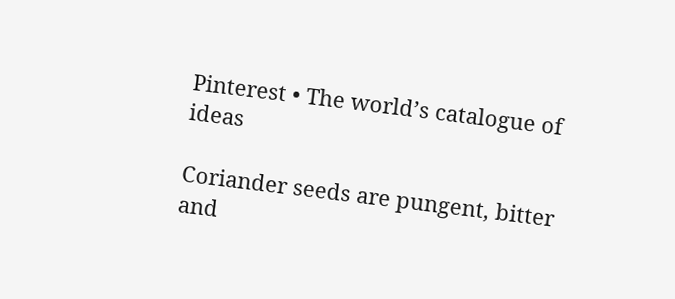Pinterest • The world’s catalogue of ideas

Coriander seeds are pungent, bitter and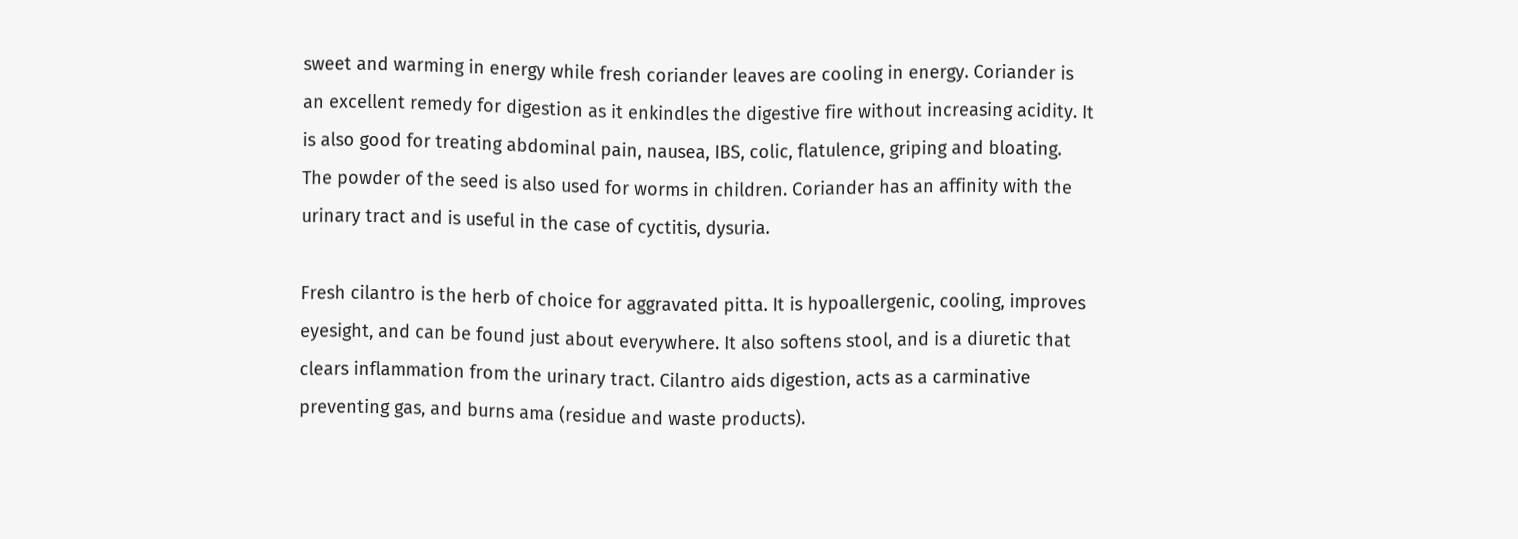sweet and warming in energy while fresh coriander leaves are cooling in energy. Coriander is an excellent remedy for digestion as it enkindles the digestive fire without increasing acidity. It is also good for treating abdominal pain, nausea, IBS, colic, flatulence, griping and bloating. The powder of the seed is also used for worms in children. Coriander has an affinity with the urinary tract and is useful in the case of cyctitis, dysuria.

Fresh cilantro is the herb of choice for aggravated pitta. It is hypoallergenic, cooling, improves eyesight, and can be found just about everywhere. It also softens stool, and is a diuretic that clears inflammation from the urinary tract. Cilantro aids digestion, acts as a carminative preventing gas, and burns ama (residue and waste products).